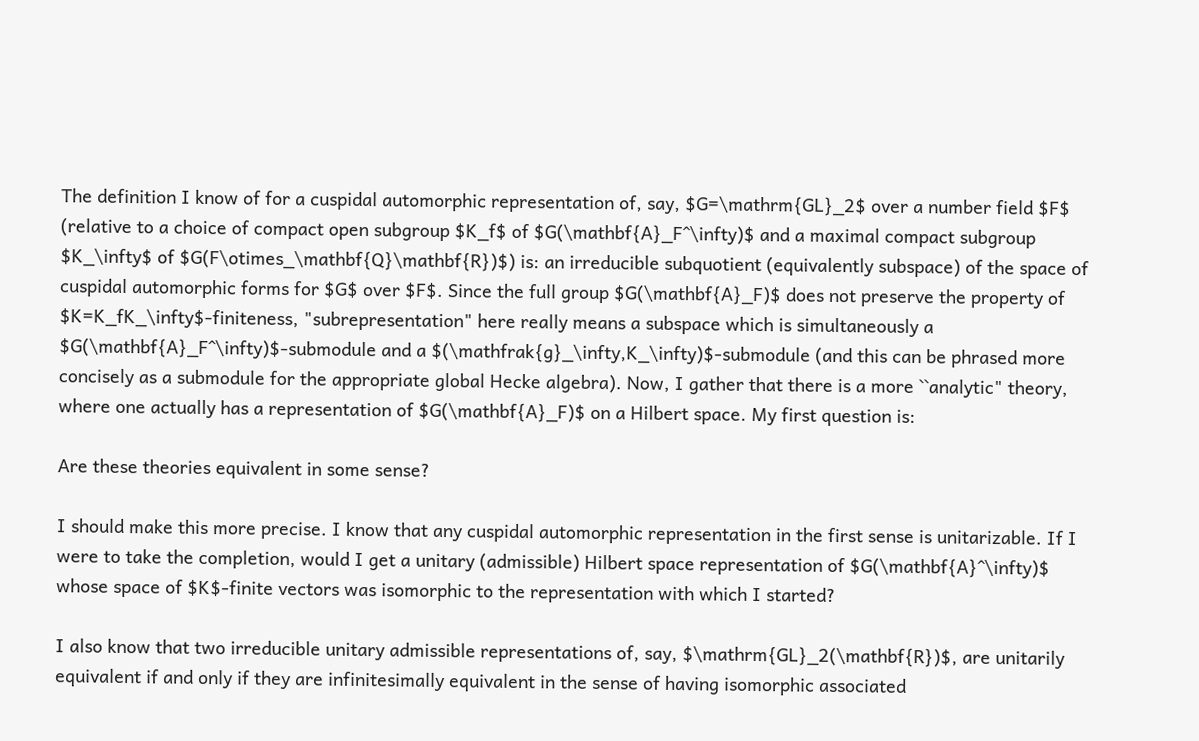The definition I know of for a cuspidal automorphic representation of, say, $G=\mathrm{GL}_2$ over a number field $F$ (relative to a choice of compact open subgroup $K_f$ of $G(\mathbf{A}_F^\infty)$ and a maximal compact subgroup $K_\infty$ of $G(F\otimes_\mathbf{Q}\mathbf{R})$) is: an irreducible subquotient (equivalently subspace) of the space of cuspidal automorphic forms for $G$ over $F$. Since the full group $G(\mathbf{A}_F)$ does not preserve the property of $K=K_fK_\infty$-finiteness, "subrepresentation" here really means a subspace which is simultaneously a $G(\mathbf{A}_F^\infty)$-submodule and a $(\mathfrak{g}_\infty,K_\infty)$-submodule (and this can be phrased more concisely as a submodule for the appropriate global Hecke algebra). Now, I gather that there is a more ``analytic" theory, where one actually has a representation of $G(\mathbf{A}_F)$ on a Hilbert space. My first question is:

Are these theories equivalent in some sense?

I should make this more precise. I know that any cuspidal automorphic representation in the first sense is unitarizable. If I were to take the completion, would I get a unitary (admissible) Hilbert space representation of $G(\mathbf{A}^\infty)$ whose space of $K$-finite vectors was isomorphic to the representation with which I started?

I also know that two irreducible unitary admissible representations of, say, $\mathrm{GL}_2(\mathbf{R})$, are unitarily equivalent if and only if they are infinitesimally equivalent in the sense of having isomorphic associated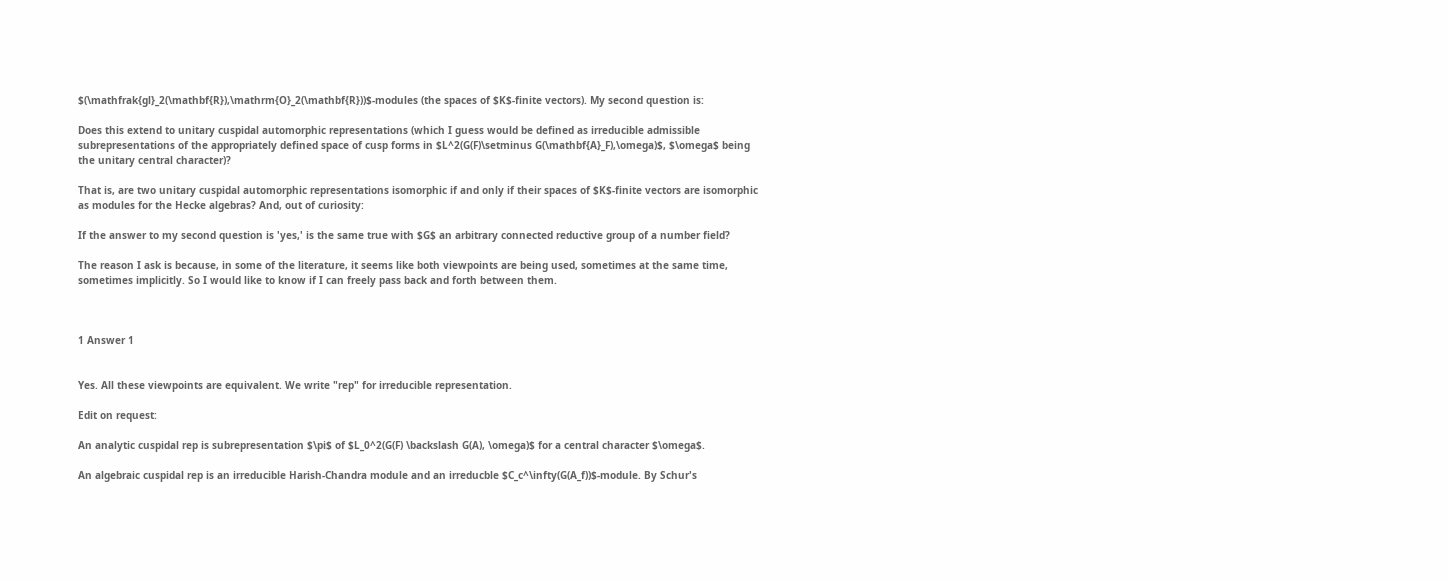$(\mathfrak{gl}_2(\mathbf{R}),\mathrm{O}_2(\mathbf{R}))$-modules (the spaces of $K$-finite vectors). My second question is:

Does this extend to unitary cuspidal automorphic representations (which I guess would be defined as irreducible admissible subrepresentations of the appropriately defined space of cusp forms in $L^2(G(F)\setminus G(\mathbf{A}_F),\omega)$, $\omega$ being the unitary central character)?

That is, are two unitary cuspidal automorphic representations isomorphic if and only if their spaces of $K$-finite vectors are isomorphic as modules for the Hecke algebras? And, out of curiosity:

If the answer to my second question is 'yes,' is the same true with $G$ an arbitrary connected reductive group of a number field?

The reason I ask is because, in some of the literature, it seems like both viewpoints are being used, sometimes at the same time, sometimes implicitly. So I would like to know if I can freely pass back and forth between them.



1 Answer 1


Yes. All these viewpoints are equivalent. We write "rep" for irreducible representation.

Edit on request:

An analytic cuspidal rep is subrepresentation $\pi$ of $L_0^2(G(F) \backslash G(A), \omega)$ for a central character $\omega$.

An algebraic cuspidal rep is an irreducible Harish-Chandra module and an irreducble $C_c^\infty(G(A_f))$-module. By Schur's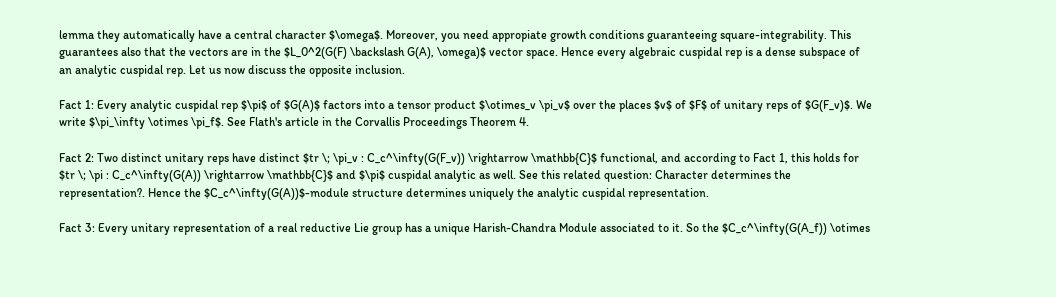lemma they automatically have a central character $\omega$. Moreover, you need appropiate growth conditions guaranteeing square-integrability. This guarantees also that the vectors are in the $L_0^2(G(F) \backslash G(A), \omega)$ vector space. Hence every algebraic cuspidal rep is a dense subspace of an analytic cuspidal rep. Let us now discuss the opposite inclusion.

Fact 1: Every analytic cuspidal rep $\pi$ of $G(A)$ factors into a tensor product $\otimes_v \pi_v$ over the places $v$ of $F$ of unitary reps of $G(F_v)$. We write $\pi_\infty \otimes \pi_f$. See Flath's article in the Corvallis Proceedings Theorem 4.

Fact 2: Two distinct unitary reps have distinct $tr \; \pi_v : C_c^\infty(G(F_v)) \rightarrow \mathbb{C}$ functional, and according to Fact 1, this holds for $tr \; \pi : C_c^\infty(G(A)) \rightarrow \mathbb{C}$ and $\pi$ cuspidal analytic as well. See this related question: Character determines the representation?. Hence the $C_c^\infty(G(A))$-module structure determines uniquely the analytic cuspidal representation.

Fact 3: Every unitary representation of a real reductive Lie group has a unique Harish-Chandra Module associated to it. So the $C_c^\infty(G(A_f)) \otimes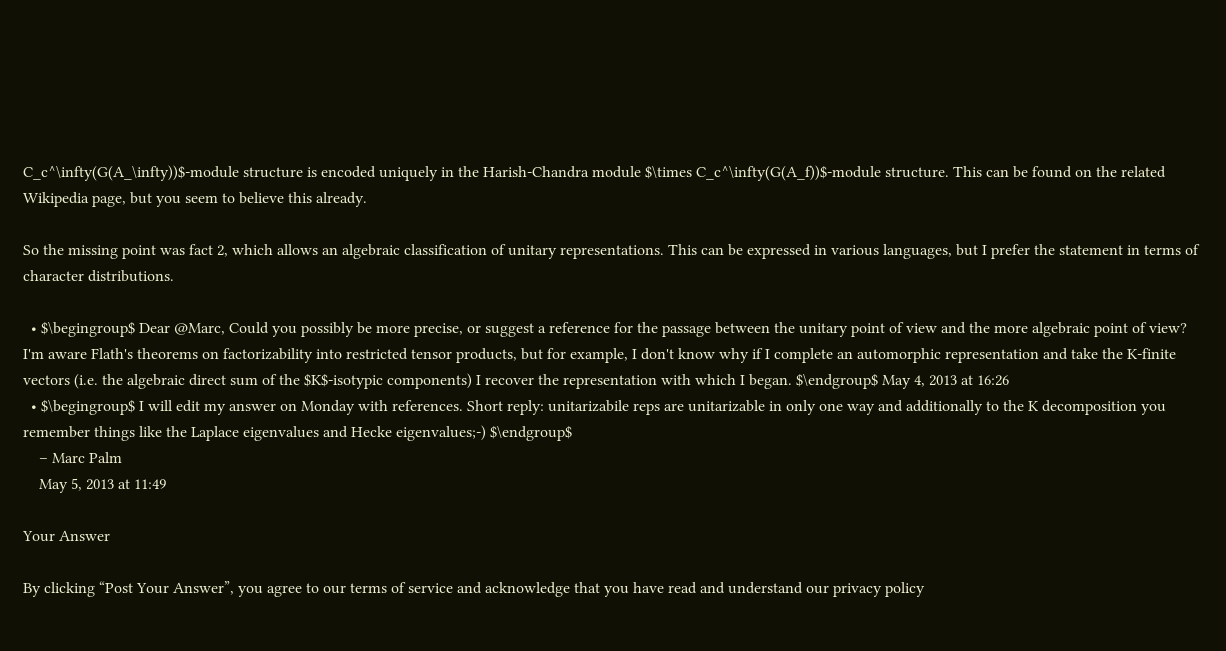C_c^\infty(G(A_\infty))$-module structure is encoded uniquely in the Harish-Chandra module $\times C_c^\infty(G(A_f))$-module structure. This can be found on the related Wikipedia page, but you seem to believe this already.

So the missing point was fact 2, which allows an algebraic classification of unitary representations. This can be expressed in various languages, but I prefer the statement in terms of character distributions.

  • $\begingroup$ Dear @Marc, Could you possibly be more precise, or suggest a reference for the passage between the unitary point of view and the more algebraic point of view? I'm aware Flath's theorems on factorizability into restricted tensor products, but for example, I don't know why if I complete an automorphic representation and take the K-finite vectors (i.e. the algebraic direct sum of the $K$-isotypic components) I recover the representation with which I began. $\endgroup$ May 4, 2013 at 16:26
  • $\begingroup$ I will edit my answer on Monday with references. Short reply: unitarizabile reps are unitarizable in only one way and additionally to the K decomposition you remember things like the Laplace eigenvalues and Hecke eigenvalues;-) $\endgroup$
    – Marc Palm
    May 5, 2013 at 11:49

Your Answer

By clicking “Post Your Answer”, you agree to our terms of service and acknowledge that you have read and understand our privacy policy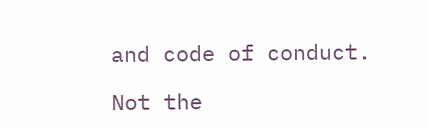and code of conduct.

Not the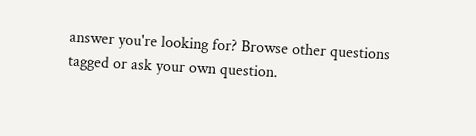answer you're looking for? Browse other questions tagged or ask your own question.